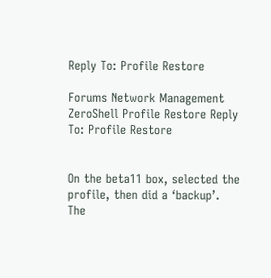Reply To: Profile Restore

Forums Network Management ZeroShell Profile Restore Reply To: Profile Restore


On the beta11 box, selected the profile, then did a ‘backup’.
The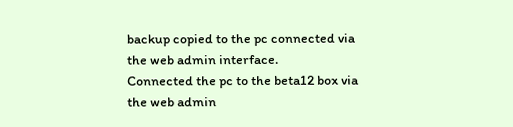backup copied to the pc connected via the web admin interface.
Connected the pc to the beta12 box via the web admin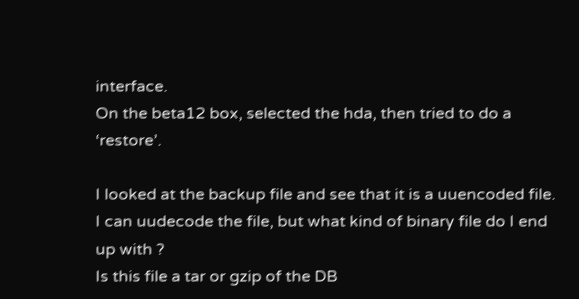interface.
On the beta12 box, selected the hda, then tried to do a ‘restore’.

I looked at the backup file and see that it is a uuencoded file. I can uudecode the file, but what kind of binary file do I end up with ?
Is this file a tar or gzip of the DB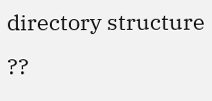directory structure ??